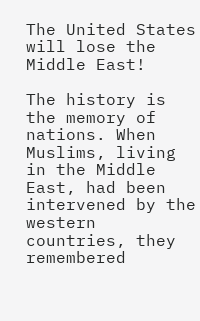The United States will lose the Middle East!

The history is the memory of nations. When Muslims, living in the Middle East, had been intervened by the western countries, they remembered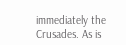immediately the Crusades. As is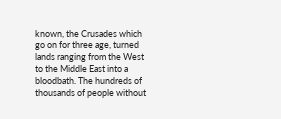known, the Crusades which go on for three age, turned lands ranging from the West to the Middle East into a bloodbath. The hundreds of thousands of people without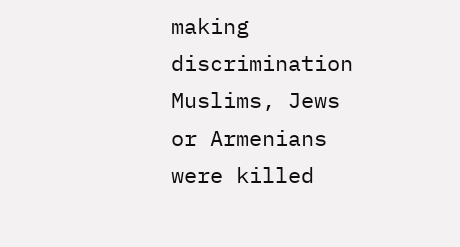making discrimination Muslims, Jews or Armenians were killed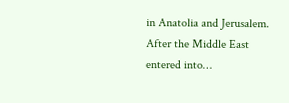in Anatolia and Jerusalem. After the Middle East entered into…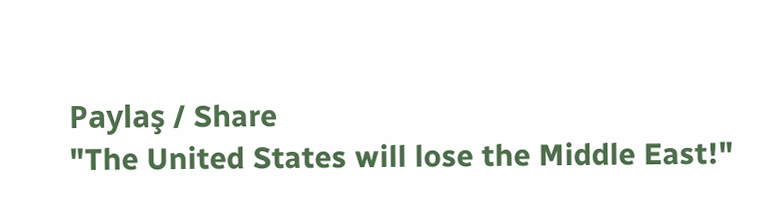Paylaş / Share
"The United States will lose the Middle East!"